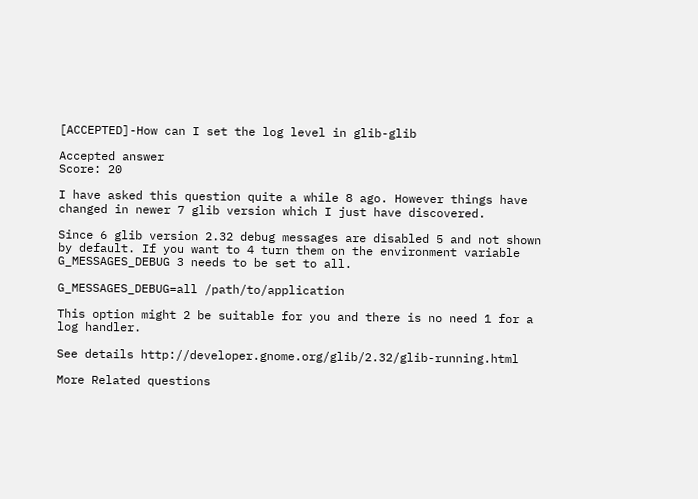[ACCEPTED]-How can I set the log level in glib-glib

Accepted answer
Score: 20

I have asked this question quite a while 8 ago. However things have changed in newer 7 glib version which I just have discovered.

Since 6 glib version 2.32 debug messages are disabled 5 and not shown by default. If you want to 4 turn them on the environment variable G_MESSAGES_DEBUG 3 needs to be set to all.

G_MESSAGES_DEBUG=all /path/to/application

This option might 2 be suitable for you and there is no need 1 for a log handler.

See details http://developer.gnome.org/glib/2.32/glib-running.html

More Related questions